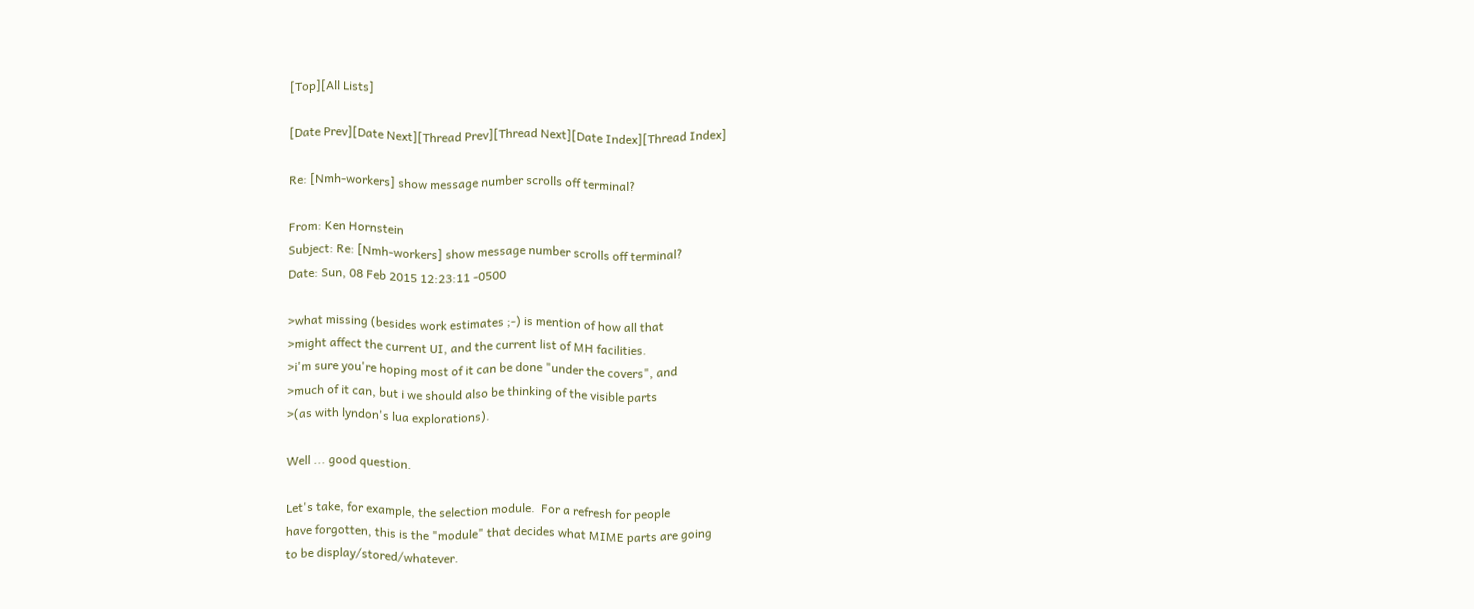[Top][All Lists]

[Date Prev][Date Next][Thread Prev][Thread Next][Date Index][Thread Index]

Re: [Nmh-workers] show message number scrolls off terminal?

From: Ken Hornstein
Subject: Re: [Nmh-workers] show message number scrolls off terminal?
Date: Sun, 08 Feb 2015 12:23:11 -0500

>what missing (besides work estimates ;-) is mention of how all that
>might affect the current UI, and the current list of MH facilities.
>i'm sure you're hoping most of it can be done "under the covers", and
>much of it can, but i we should also be thinking of the visible parts
>(as with lyndon's lua explorations).

Well ... good question.

Let's take, for example, the selection module.  For a refresh for people
have forgotten, this is the "module" that decides what MIME parts are going
to be display/stored/whatever.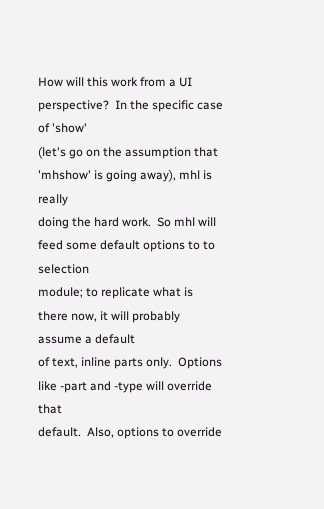How will this work from a UI perspective?  In the specific case of 'show'
(let's go on the assumption that 'mhshow' is going away), mhl is really
doing the hard work.  So mhl will feed some default options to to selection
module; to replicate what is there now, it will probably assume a default
of text, inline parts only.  Options like -part and -type will override that
default.  Also, options to override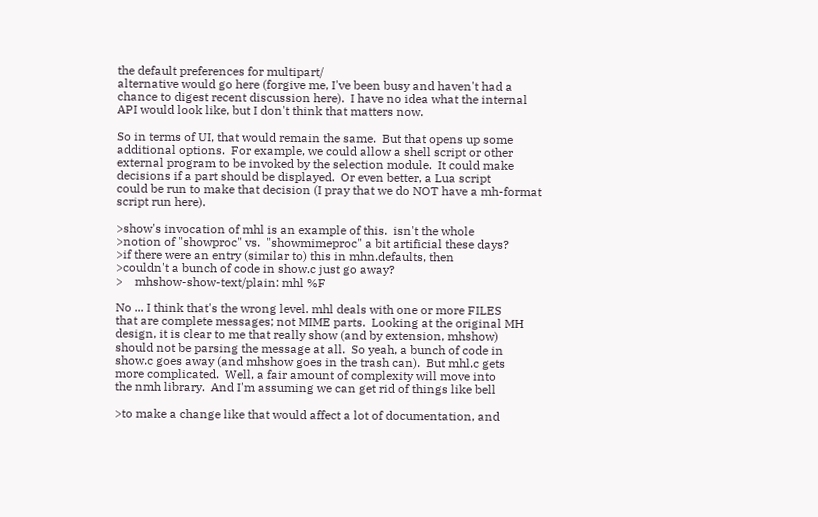the default preferences for multipart/
alternative would go here (forgive me, I've been busy and haven't had a
chance to digest recent discussion here).  I have no idea what the internal
API would look like, but I don't think that matters now.

So in terms of UI, that would remain the same.  But that opens up some
additional options.  For example, we could allow a shell script or other
external program to be invoked by the selection module.  It could make
decisions if a part should be displayed.  Or even better, a Lua script
could be run to make that decision (I pray that we do NOT have a mh-format
script run here).

>show's invocation of mhl is an example of this.  isn't the whole
>notion of "showproc" vs.  "showmimeproc" a bit artificial these days?
>if there were an entry (similar to) this in mhn.defaults, then
>couldn't a bunch of code in show.c just go away?
>    mhshow-show-text/plain: mhl %F

No ... I think that's the wrong level. mhl deals with one or more FILES
that are complete messages; not MIME parts.  Looking at the original MH
design, it is clear to me that really show (and by extension, mhshow)
should not be parsing the message at all.  So yeah, a bunch of code in
show.c goes away (and mhshow goes in the trash can).  But mhl.c gets
more complicated.  Well, a fair amount of complexity will move into
the nmh library.  And I'm assuming we can get rid of things like bell

>to make a change like that would affect a lot of documentation, and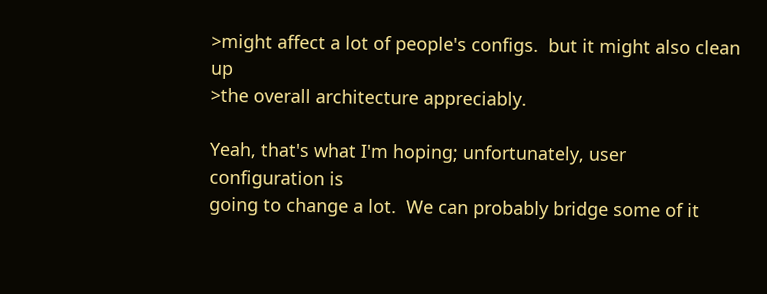>might affect a lot of people's configs.  but it might also clean up
>the overall architecture appreciably.

Yeah, that's what I'm hoping; unfortunately, user configuration is
going to change a lot.  We can probably bridge some of it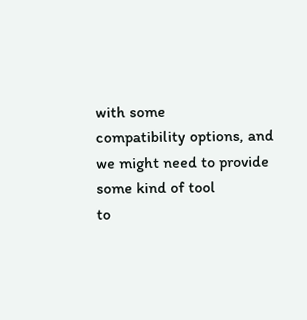with some
compatibility options, and we might need to provide some kind of tool
to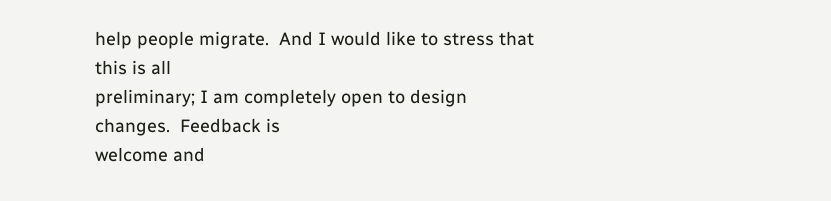help people migrate.  And I would like to stress that this is all
preliminary; I am completely open to design changes.  Feedback is
welcome and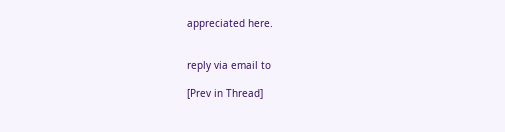appreciated here.


reply via email to

[Prev in Thread]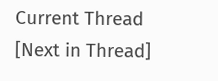Current Thread [Next in Thread]